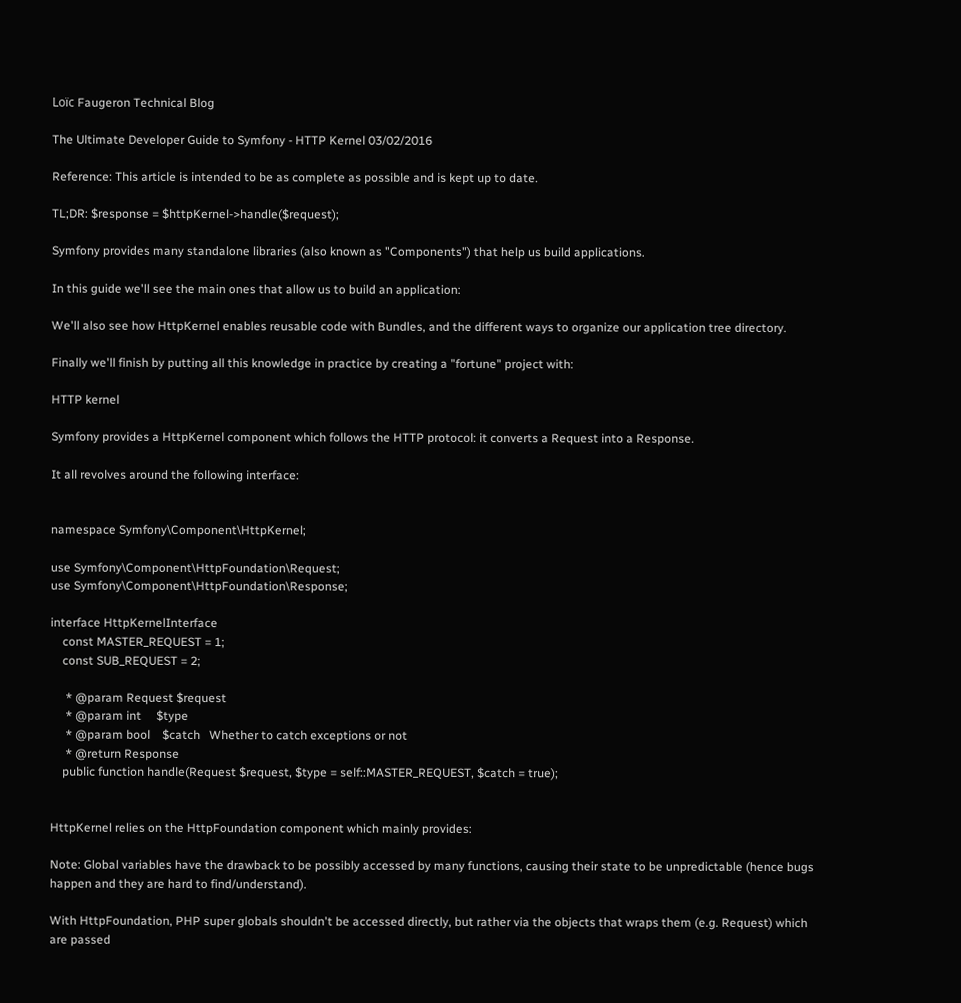Loïc Faugeron Technical Blog

The Ultimate Developer Guide to Symfony - HTTP Kernel 03/02/2016

Reference: This article is intended to be as complete as possible and is kept up to date.

TL;DR: $response = $httpKernel->handle($request);

Symfony provides many standalone libraries (also known as "Components") that help us build applications.

In this guide we'll see the main ones that allow us to build an application:

We'll also see how HttpKernel enables reusable code with Bundles, and the different ways to organize our application tree directory.

Finally we'll finish by putting all this knowledge in practice by creating a "fortune" project with:

HTTP kernel

Symfony provides a HttpKernel component which follows the HTTP protocol: it converts a Request into a Response.

It all revolves around the following interface:


namespace Symfony\Component\HttpKernel;

use Symfony\Component\HttpFoundation\Request;
use Symfony\Component\HttpFoundation\Response;

interface HttpKernelInterface
    const MASTER_REQUEST = 1;
    const SUB_REQUEST = 2;

     * @param Request $request
     * @param int     $type
     * @param bool    $catch   Whether to catch exceptions or not
     * @return Response
    public function handle(Request $request, $type = self::MASTER_REQUEST, $catch = true);


HttpKernel relies on the HttpFoundation component which mainly provides:

Note: Global variables have the drawback to be possibly accessed by many functions, causing their state to be unpredictable (hence bugs happen and they are hard to find/understand).

With HttpFoundation, PHP super globals shouldn't be accessed directly, but rather via the objects that wraps them (e.g. Request) which are passed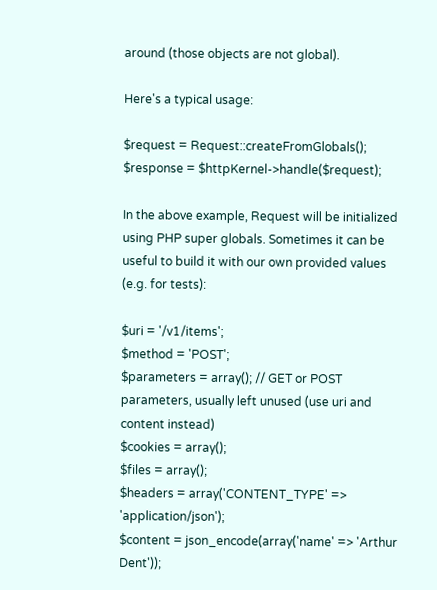around (those objects are not global).

Here's a typical usage:

$request = Request::createFromGlobals();
$response = $httpKernel->handle($request);

In the above example, Request will be initialized using PHP super globals. Sometimes it can be useful to build it with our own provided values (e.g. for tests):

$uri = '/v1/items';
$method = 'POST';
$parameters = array(); // GET or POST parameters, usually left unused (use uri and content instead)
$cookies = array();
$files = array();
$headers = array('CONTENT_TYPE' => 'application/json');
$content = json_encode(array('name' => 'Arthur Dent'));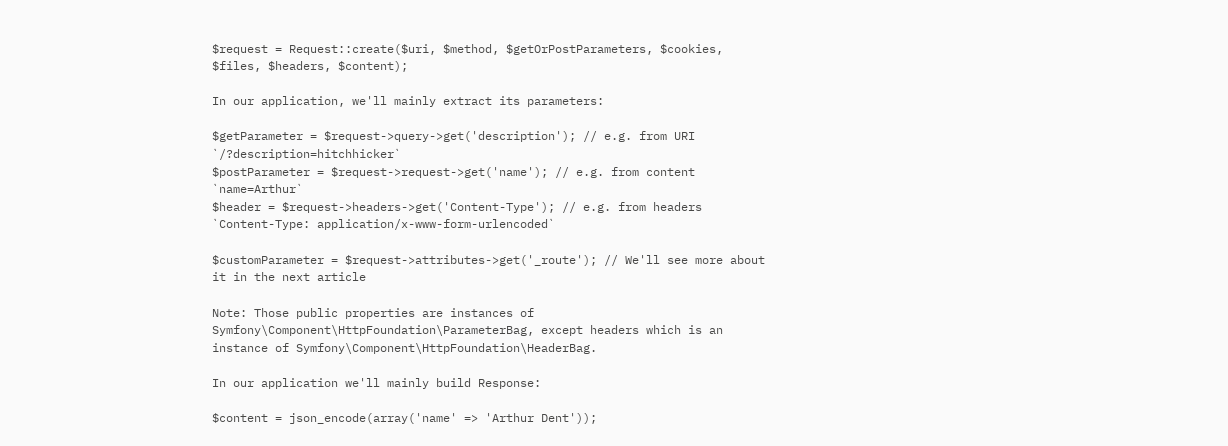$request = Request::create($uri, $method, $getOrPostParameters, $cookies, $files, $headers, $content);

In our application, we'll mainly extract its parameters:

$getParameter = $request->query->get('description'); // e.g. from URI `/?description=hitchhicker`
$postParameter = $request->request->get('name'); // e.g. from content `name=Arthur`
$header = $request->headers->get('Content-Type'); // e.g. from headers `Content-Type: application/x-www-form-urlencoded`

$customParameter = $request->attributes->get('_route'); // We'll see more about it in the next article

Note: Those public properties are instances of Symfony\Component\HttpFoundation\ParameterBag, except headers which is an instance of Symfony\Component\HttpFoundation\HeaderBag.

In our application we'll mainly build Response:

$content = json_encode(array('name' => 'Arthur Dent'));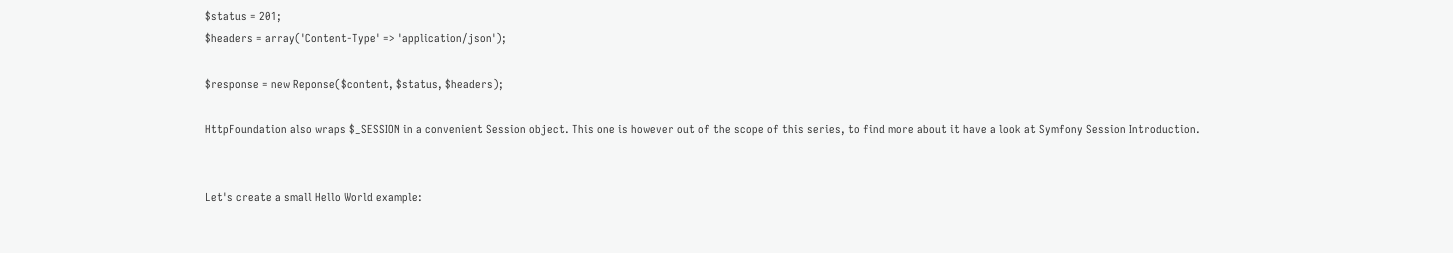$status = 201;
$headers = array('Content-Type' => 'application/json');

$response = new Reponse($content, $status, $headers);

HttpFoundation also wraps $_SESSION in a convenient Session object. This one is however out of the scope of this series, to find more about it have a look at Symfony Session Introduction.


Let's create a small Hello World example: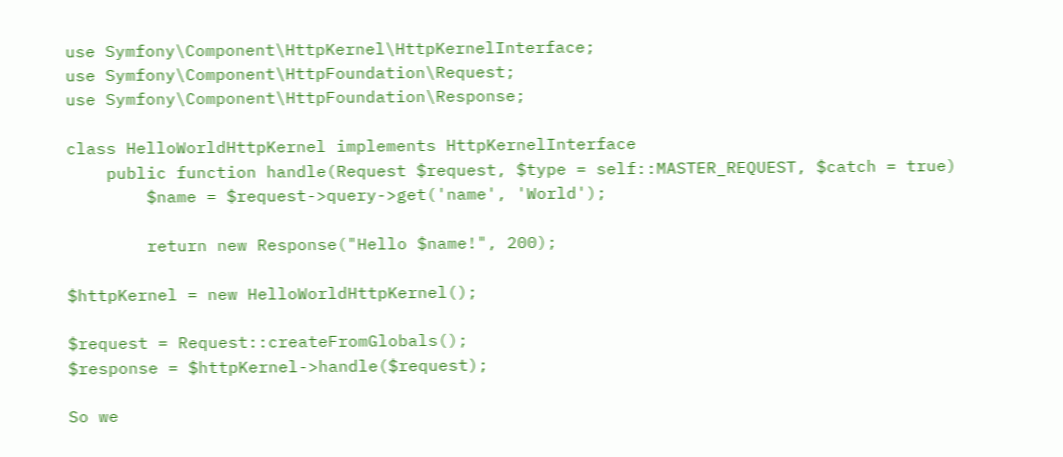use Symfony\Component\HttpKernel\HttpKernelInterface;
use Symfony\Component\HttpFoundation\Request;
use Symfony\Component\HttpFoundation\Response;

class HelloWorldHttpKernel implements HttpKernelInterface
    public function handle(Request $request, $type = self::MASTER_REQUEST, $catch = true)
        $name = $request->query->get('name', 'World');

        return new Response("Hello $name!", 200);

$httpKernel = new HelloWorldHttpKernel();

$request = Request::createFromGlobals();
$response = $httpKernel->handle($request);

So we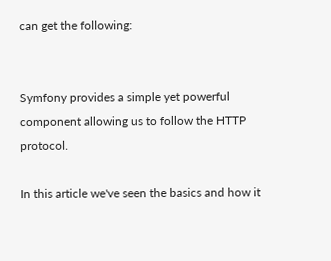can get the following:


Symfony provides a simple yet powerful component allowing us to follow the HTTP protocol.

In this article we've seen the basics and how it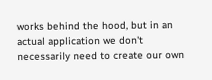works behind the hood, but in an actual application we don't necessarily need to create our own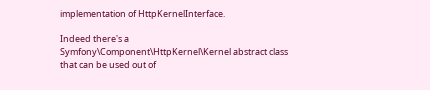implementation of HttpKernelInterface.

Indeed there's a Symfony\Component\HttpKernel\Kernel abstract class that can be used out of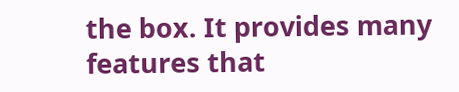the box. It provides many features that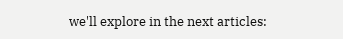we'll explore in the next articles: